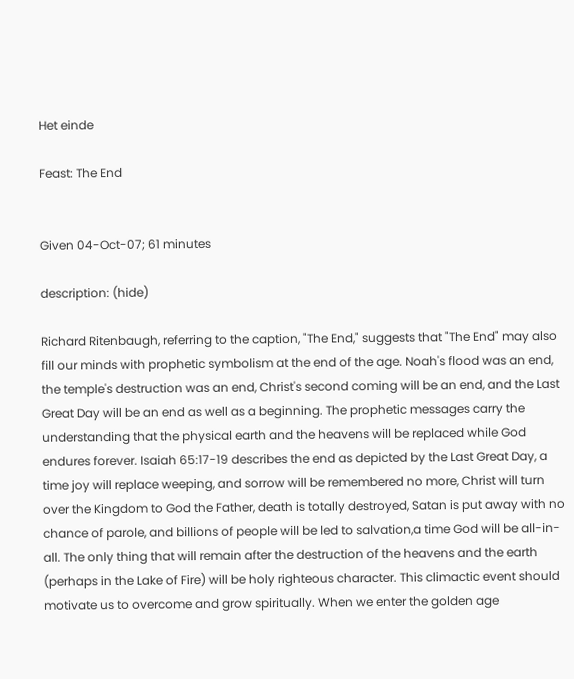Het einde

Feast: The End


Given 04-Oct-07; 61 minutes

description: (hide)

Richard Ritenbaugh, referring to the caption, "The End," suggests that "The End" may also fill our minds with prophetic symbolism at the end of the age. Noah's flood was an end, the temple's destruction was an end, Christ's second coming will be an end, and the Last Great Day will be an end as well as a beginning. The prophetic messages carry the understanding that the physical earth and the heavens will be replaced while God endures forever. Isaiah 65:17-19 describes the end as depicted by the Last Great Day, a time joy will replace weeping, and sorrow will be remembered no more, Christ will turn over the Kingdom to God the Father, death is totally destroyed, Satan is put away with no chance of parole, and billions of people will be led to salvation,a time God will be all-in-all. The only thing that will remain after the destruction of the heavens and the earth (perhaps in the Lake of Fire) will be holy righteous character. This climactic event should motivate us to overcome and grow spiritually. When we enter the golden age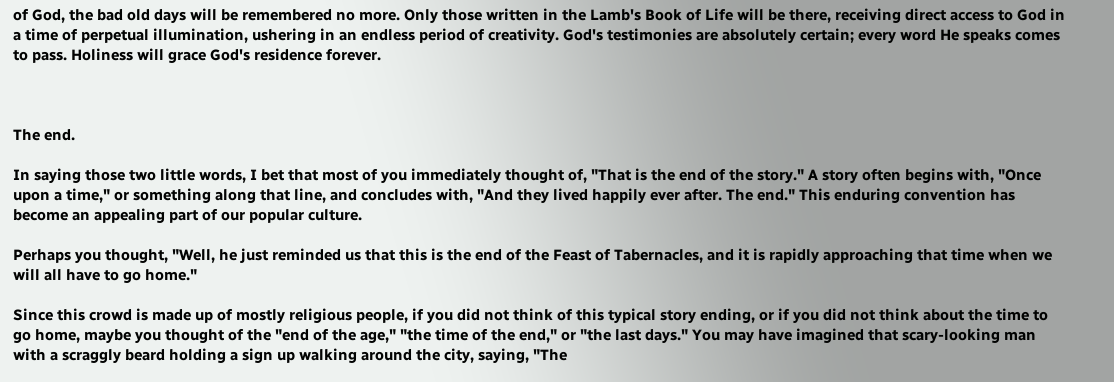of God, the bad old days will be remembered no more. Only those written in the Lamb's Book of Life will be there, receiving direct access to God in a time of perpetual illumination, ushering in an endless period of creativity. God's testimonies are absolutely certain; every word He speaks comes to pass. Holiness will grace God's residence forever.



The end.

In saying those two little words, I bet that most of you immediately thought of, "That is the end of the story." A story often begins with, "Once upon a time," or something along that line, and concludes with, "And they lived happily ever after. The end." This enduring convention has become an appealing part of our popular culture.

Perhaps you thought, "Well, he just reminded us that this is the end of the Feast of Tabernacles, and it is rapidly approaching that time when we will all have to go home."

Since this crowd is made up of mostly religious people, if you did not think of this typical story ending, or if you did not think about the time to go home, maybe you thought of the "end of the age," "the time of the end," or "the last days." You may have imagined that scary-looking man with a scraggly beard holding a sign up walking around the city, saying, "The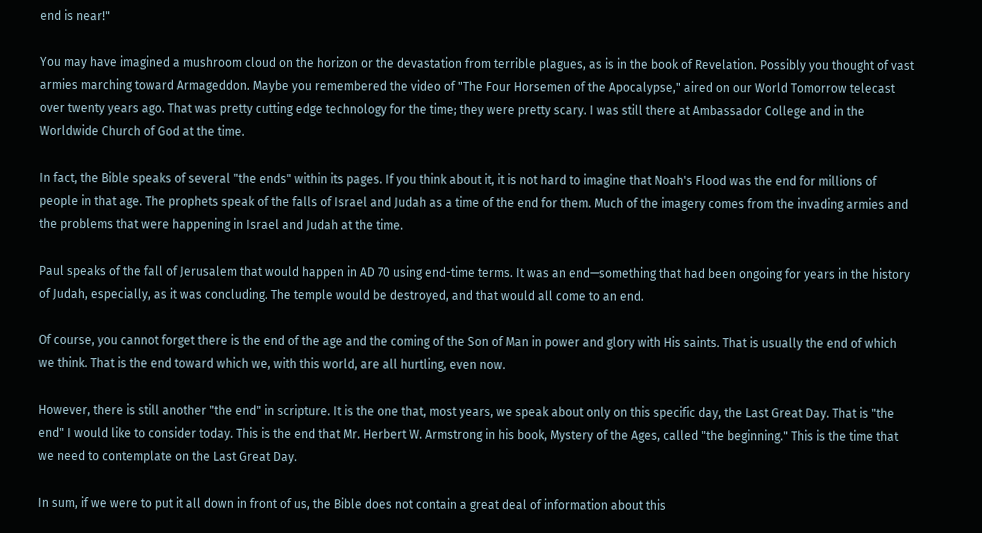end is near!"

You may have imagined a mushroom cloud on the horizon or the devastation from terrible plagues, as is in the book of Revelation. Possibly you thought of vast armies marching toward Armageddon. Maybe you remembered the video of "The Four Horsemen of the Apocalypse," aired on our World Tomorrow telecast over twenty years ago. That was pretty cutting edge technology for the time; they were pretty scary. I was still there at Ambassador College and in the Worldwide Church of God at the time.

In fact, the Bible speaks of several "the ends" within its pages. If you think about it, it is not hard to imagine that Noah's Flood was the end for millions of people in that age. The prophets speak of the falls of Israel and Judah as a time of the end for them. Much of the imagery comes from the invading armies and the problems that were happening in Israel and Judah at the time.

Paul speaks of the fall of Jerusalem that would happen in AD 70 using end-time terms. It was an end—something that had been ongoing for years in the history of Judah, especially, as it was concluding. The temple would be destroyed, and that would all come to an end.

Of course, you cannot forget there is the end of the age and the coming of the Son of Man in power and glory with His saints. That is usually the end of which we think. That is the end toward which we, with this world, are all hurtling, even now.

However, there is still another "the end" in scripture. It is the one that, most years, we speak about only on this specific day, the Last Great Day. That is "the end" I would like to consider today. This is the end that Mr. Herbert W. Armstrong in his book, Mystery of the Ages, called "the beginning." This is the time that we need to contemplate on the Last Great Day.

In sum, if we were to put it all down in front of us, the Bible does not contain a great deal of information about this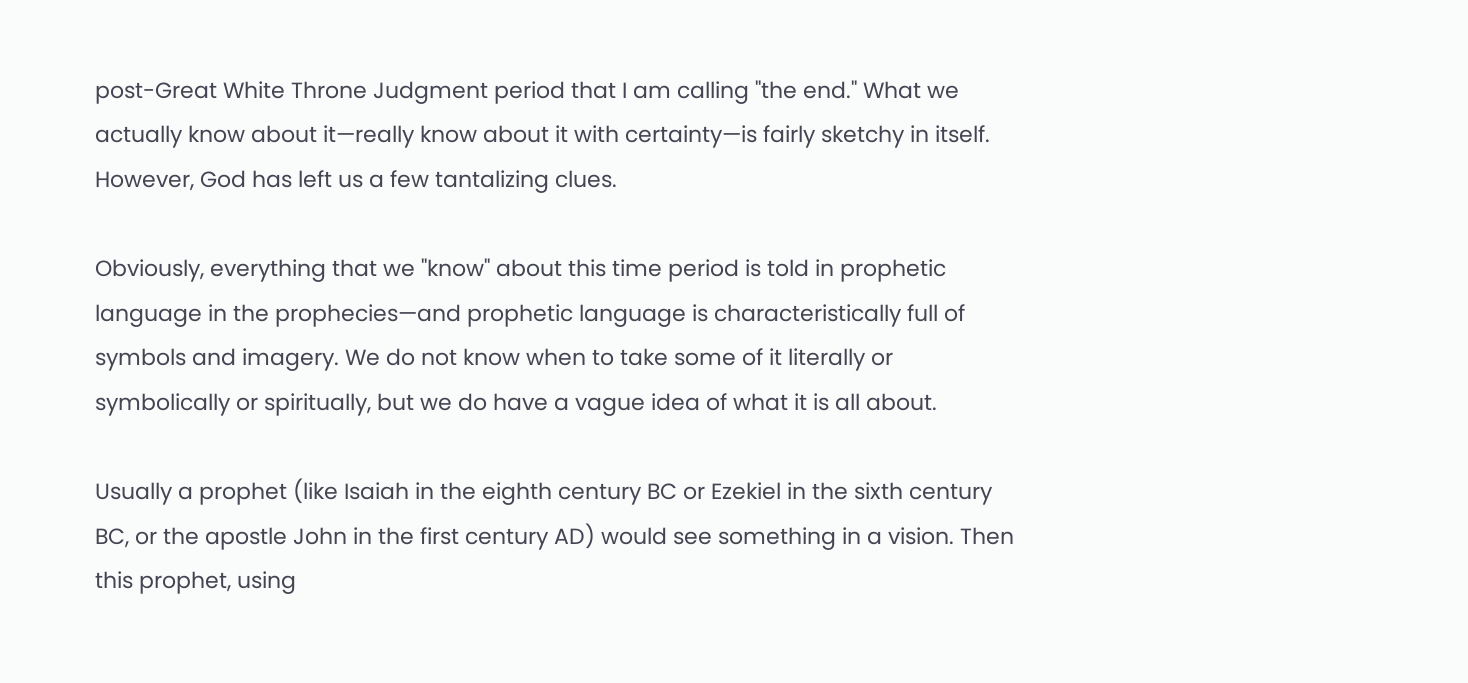post-Great White Throne Judgment period that I am calling "the end." What we actually know about it—really know about it with certainty—is fairly sketchy in itself. However, God has left us a few tantalizing clues.

Obviously, everything that we "know" about this time period is told in prophetic language in the prophecies—and prophetic language is characteristically full of symbols and imagery. We do not know when to take some of it literally or symbolically or spiritually, but we do have a vague idea of what it is all about.

Usually a prophet (like Isaiah in the eighth century BC or Ezekiel in the sixth century BC, or the apostle John in the first century AD) would see something in a vision. Then this prophet, using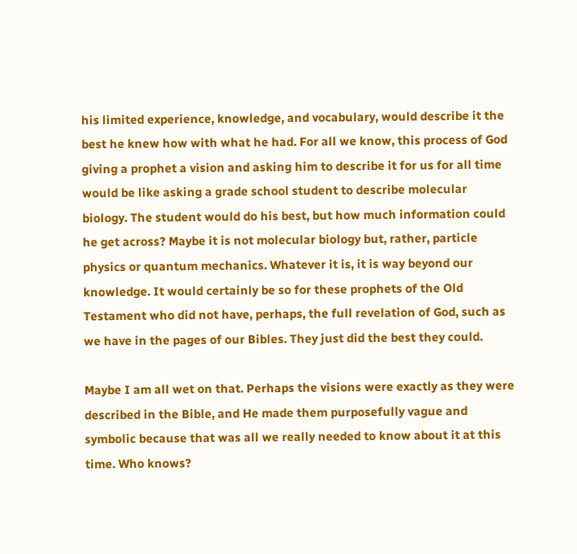his limited experience, knowledge, and vocabulary, would describe it the best he knew how with what he had. For all we know, this process of God giving a prophet a vision and asking him to describe it for us for all time would be like asking a grade school student to describe molecular biology. The student would do his best, but how much information could he get across? Maybe it is not molecular biology but, rather, particle physics or quantum mechanics. Whatever it is, it is way beyond our knowledge. It would certainly be so for these prophets of the Old Testament who did not have, perhaps, the full revelation of God, such as we have in the pages of our Bibles. They just did the best they could.

Maybe I am all wet on that. Perhaps the visions were exactly as they were described in the Bible, and He made them purposefully vague and symbolic because that was all we really needed to know about it at this time. Who knows?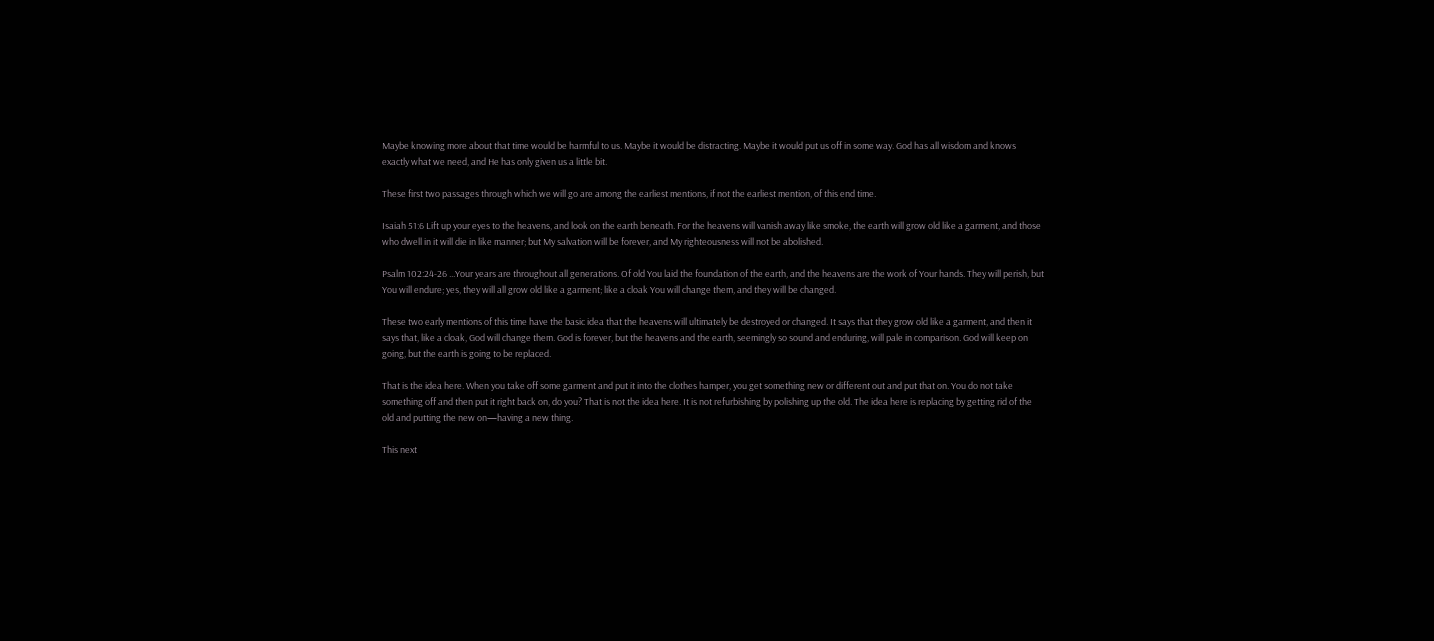Maybe knowing more about that time would be harmful to us. Maybe it would be distracting. Maybe it would put us off in some way. God has all wisdom and knows exactly what we need, and He has only given us a little bit.

These first two passages through which we will go are among the earliest mentions, if not the earliest mention, of this end time.

Isaiah 51:6 Lift up your eyes to the heavens, and look on the earth beneath. For the heavens will vanish away like smoke, the earth will grow old like a garment, and those who dwell in it will die in like manner; but My salvation will be forever, and My righteousness will not be abolished.

Psalm 102:24-26 ...Your years are throughout all generations. Of old You laid the foundation of the earth, and the heavens are the work of Your hands. They will perish, but You will endure; yes, they will all grow old like a garment; like a cloak You will change them, and they will be changed.

These two early mentions of this time have the basic idea that the heavens will ultimately be destroyed or changed. It says that they grow old like a garment, and then it says that, like a cloak, God will change them. God is forever, but the heavens and the earth, seemingly so sound and enduring, will pale in comparison. God will keep on going, but the earth is going to be replaced.

That is the idea here. When you take off some garment and put it into the clothes hamper, you get something new or different out and put that on. You do not take something off and then put it right back on, do you? That is not the idea here. It is not refurbishing by polishing up the old. The idea here is replacing by getting rid of the old and putting the new on—having a new thing.

This next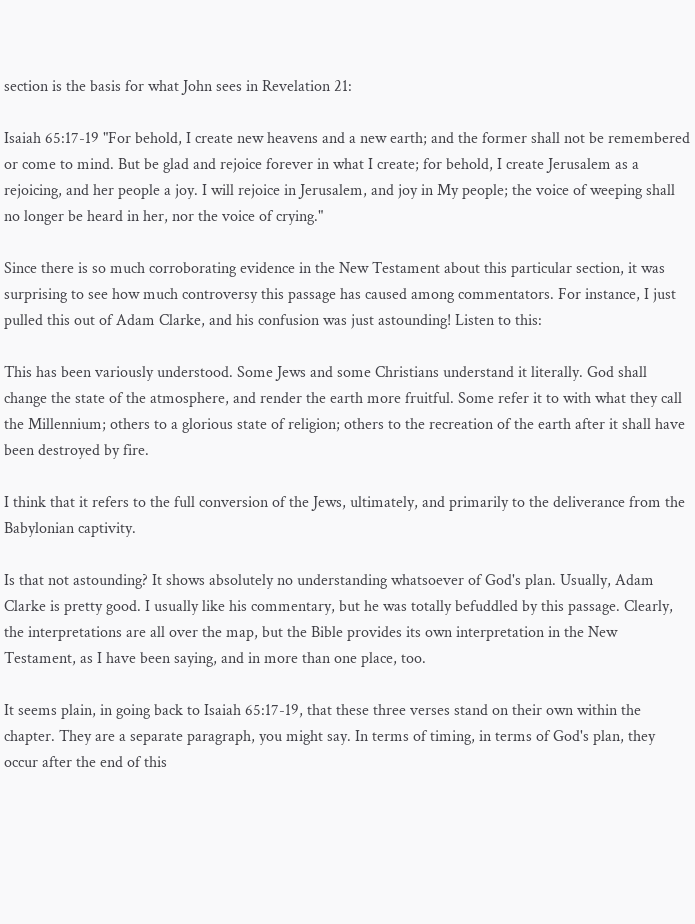section is the basis for what John sees in Revelation 21:

Isaiah 65:17-19 "For behold, I create new heavens and a new earth; and the former shall not be remembered or come to mind. But be glad and rejoice forever in what I create; for behold, I create Jerusalem as a rejoicing, and her people a joy. I will rejoice in Jerusalem, and joy in My people; the voice of weeping shall no longer be heard in her, nor the voice of crying."

Since there is so much corroborating evidence in the New Testament about this particular section, it was surprising to see how much controversy this passage has caused among commentators. For instance, I just pulled this out of Adam Clarke, and his confusion was just astounding! Listen to this:

This has been variously understood. Some Jews and some Christians understand it literally. God shall change the state of the atmosphere, and render the earth more fruitful. Some refer it to with what they call the Millennium; others to a glorious state of religion; others to the recreation of the earth after it shall have been destroyed by fire.

I think that it refers to the full conversion of the Jews, ultimately, and primarily to the deliverance from the Babylonian captivity.

Is that not astounding? It shows absolutely no understanding whatsoever of God's plan. Usually, Adam Clarke is pretty good. I usually like his commentary, but he was totally befuddled by this passage. Clearly, the interpretations are all over the map, but the Bible provides its own interpretation in the New Testament, as I have been saying, and in more than one place, too.

It seems plain, in going back to Isaiah 65:17-19, that these three verses stand on their own within the chapter. They are a separate paragraph, you might say. In terms of timing, in terms of God's plan, they occur after the end of this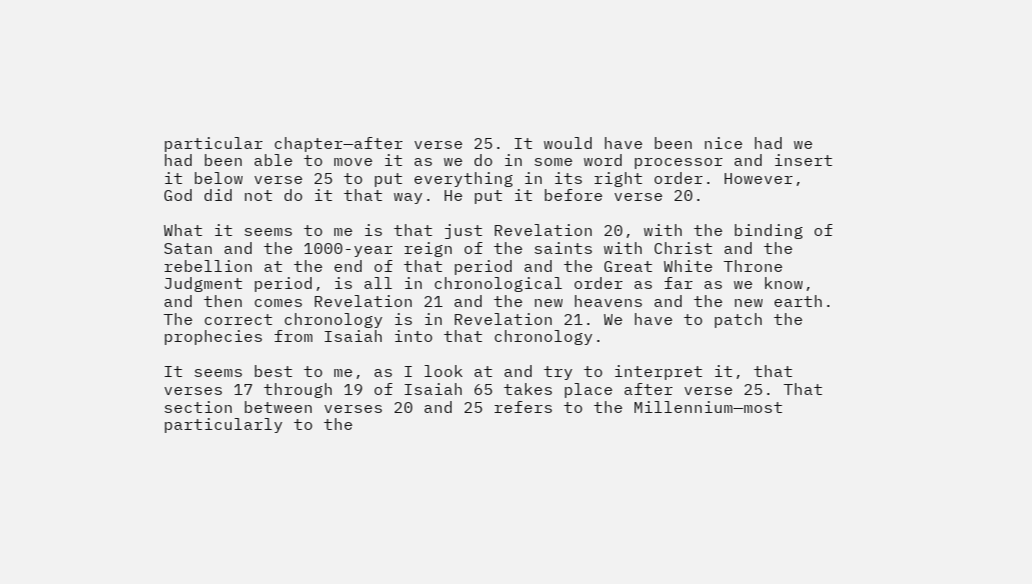particular chapter—after verse 25. It would have been nice had we had been able to move it as we do in some word processor and insert it below verse 25 to put everything in its right order. However, God did not do it that way. He put it before verse 20.

What it seems to me is that just Revelation 20, with the binding of Satan and the 1000-year reign of the saints with Christ and the rebellion at the end of that period and the Great White Throne Judgment period, is all in chronological order as far as we know, and then comes Revelation 21 and the new heavens and the new earth. The correct chronology is in Revelation 21. We have to patch the prophecies from Isaiah into that chronology.

It seems best to me, as I look at and try to interpret it, that verses 17 through 19 of Isaiah 65 takes place after verse 25. That section between verses 20 and 25 refers to the Millennium—most particularly to the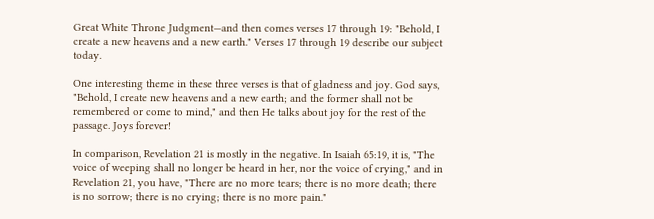Great White Throne Judgment—and then comes verses 17 through 19: "Behold, I create a new heavens and a new earth." Verses 17 through 19 describe our subject today.

One interesting theme in these three verses is that of gladness and joy. God says, "Behold, I create new heavens and a new earth; and the former shall not be remembered or come to mind," and then He talks about joy for the rest of the passage. Joys forever!

In comparison, Revelation 21 is mostly in the negative. In Isaiah 65:19, it is, "The voice of weeping shall no longer be heard in her, nor the voice of crying," and in Revelation 21, you have, "There are no more tears; there is no more death; there is no sorrow; there is no crying; there is no more pain."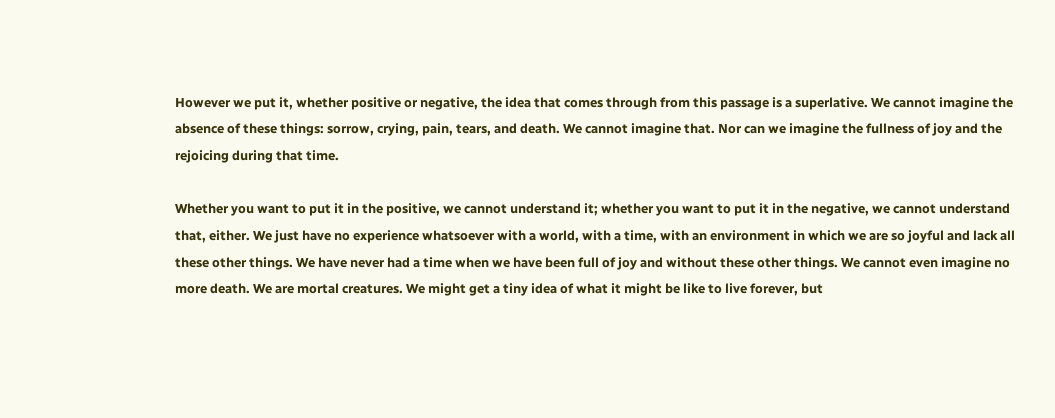However we put it, whether positive or negative, the idea that comes through from this passage is a superlative. We cannot imagine the absence of these things: sorrow, crying, pain, tears, and death. We cannot imagine that. Nor can we imagine the fullness of joy and the rejoicing during that time.

Whether you want to put it in the positive, we cannot understand it; whether you want to put it in the negative, we cannot understand that, either. We just have no experience whatsoever with a world, with a time, with an environment in which we are so joyful and lack all these other things. We have never had a time when we have been full of joy and without these other things. We cannot even imagine no more death. We are mortal creatures. We might get a tiny idea of what it might be like to live forever, but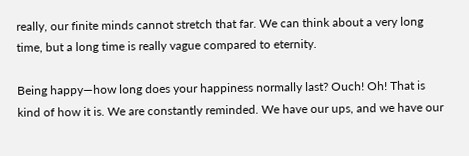really, our finite minds cannot stretch that far. We can think about a very long time, but a long time is really vague compared to eternity.

Being happy—how long does your happiness normally last? Ouch! Oh! That is kind of how it is. We are constantly reminded. We have our ups, and we have our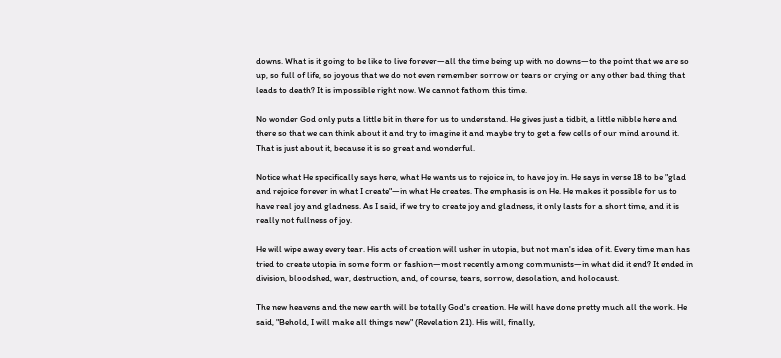downs. What is it going to be like to live forever—all the time being up with no downs—to the point that we are so up, so full of life, so joyous that we do not even remember sorrow or tears or crying or any other bad thing that leads to death? It is impossible right now. We cannot fathom this time.

No wonder God only puts a little bit in there for us to understand. He gives just a tidbit, a little nibble here and there so that we can think about it and try to imagine it and maybe try to get a few cells of our mind around it. That is just about it, because it is so great and wonderful.

Notice what He specifically says here, what He wants us to rejoice in, to have joy in. He says in verse 18 to be "glad and rejoice forever in what I create"—in what He creates. The emphasis is on He. He makes it possible for us to have real joy and gladness. As I said, if we try to create joy and gladness, it only lasts for a short time, and it is really not fullness of joy.

He will wipe away every tear. His acts of creation will usher in utopia, but not man's idea of it. Every time man has tried to create utopia in some form or fashion—most recently among communists—in what did it end? It ended in division, bloodshed, war, destruction, and, of course, tears, sorrow, desolation, and holocaust.

The new heavens and the new earth will be totally God's creation. He will have done pretty much all the work. He said, "Behold, I will make all things new" (Revelation 21). His will, finally,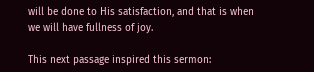will be done to His satisfaction, and that is when we will have fullness of joy.

This next passage inspired this sermon: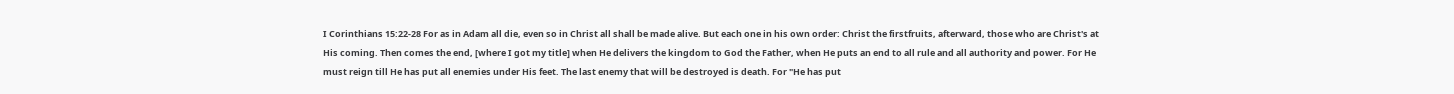I Corinthians 15:22-28 For as in Adam all die, even so in Christ all shall be made alive. But each one in his own order: Christ the firstfruits, afterward, those who are Christ's at His coming. Then comes the end, [where I got my title] when He delivers the kingdom to God the Father, when He puts an end to all rule and all authority and power. For He must reign till He has put all enemies under His feet. The last enemy that will be destroyed is death. For "He has put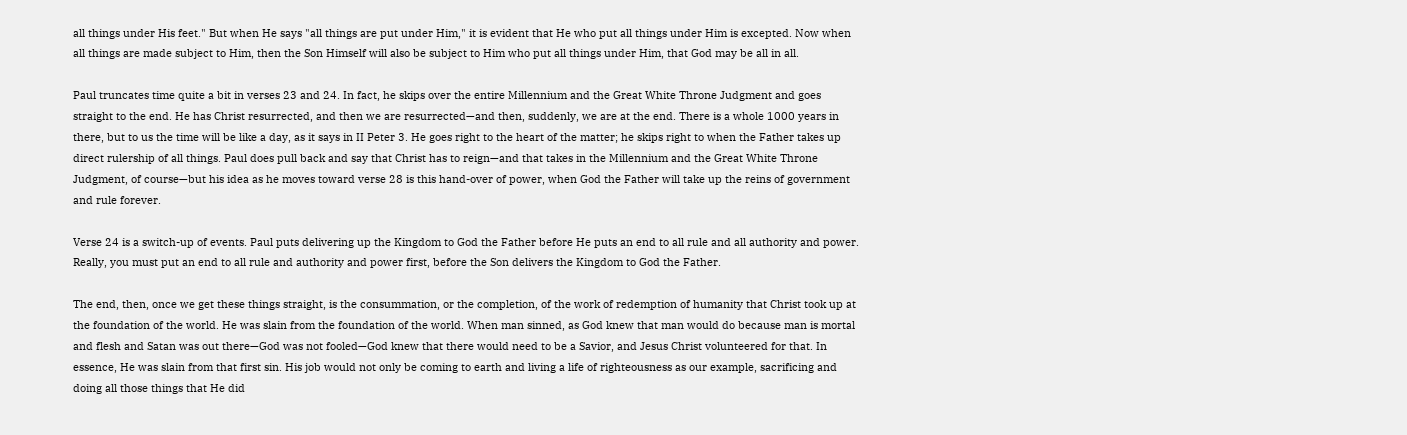all things under His feet." But when He says "all things are put under Him," it is evident that He who put all things under Him is excepted. Now when all things are made subject to Him, then the Son Himself will also be subject to Him who put all things under Him, that God may be all in all.

Paul truncates time quite a bit in verses 23 and 24. In fact, he skips over the entire Millennium and the Great White Throne Judgment and goes straight to the end. He has Christ resurrected, and then we are resurrected—and then, suddenly, we are at the end. There is a whole 1000 years in there, but to us the time will be like a day, as it says in II Peter 3. He goes right to the heart of the matter; he skips right to when the Father takes up direct rulership of all things. Paul does pull back and say that Christ has to reign—and that takes in the Millennium and the Great White Throne Judgment, of course—but his idea as he moves toward verse 28 is this hand-over of power, when God the Father will take up the reins of government and rule forever.

Verse 24 is a switch-up of events. Paul puts delivering up the Kingdom to God the Father before He puts an end to all rule and all authority and power. Really, you must put an end to all rule and authority and power first, before the Son delivers the Kingdom to God the Father.

The end, then, once we get these things straight, is the consummation, or the completion, of the work of redemption of humanity that Christ took up at the foundation of the world. He was slain from the foundation of the world. When man sinned, as God knew that man would do because man is mortal and flesh and Satan was out there—God was not fooled—God knew that there would need to be a Savior, and Jesus Christ volunteered for that. In essence, He was slain from that first sin. His job would not only be coming to earth and living a life of righteousness as our example, sacrificing and doing all those things that He did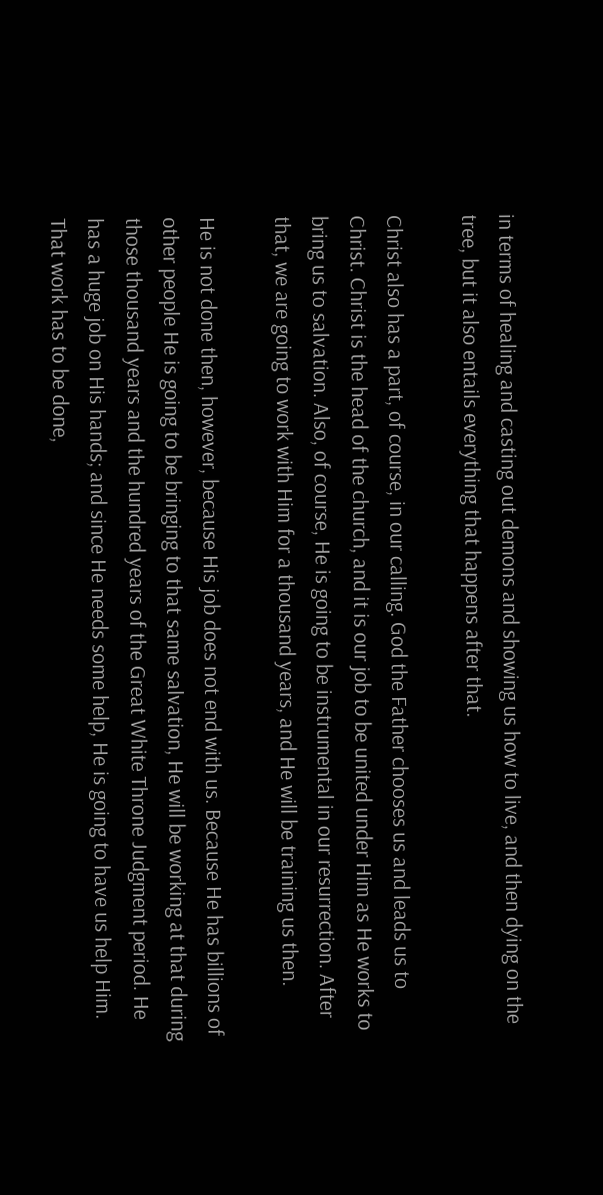in terms of healing and casting out demons and showing us how to live, and then dying on the tree, but it also entails everything that happens after that.

Christ also has a part, of course, in our calling. God the Father chooses us and leads us to Christ. Christ is the head of the church, and it is our job to be united under Him as He works to bring us to salvation. Also, of course, He is going to be instrumental in our resurrection. After that, we are going to work with Him for a thousand years, and He will be training us then.

He is not done then, however, because His job does not end with us. Because He has billions of other people He is going to be bringing to that same salvation, He will be working at that during those thousand years and the hundred years of the Great White Throne Judgment period. He has a huge job on His hands; and since He needs some help, He is going to have us help Him. That work has to be done,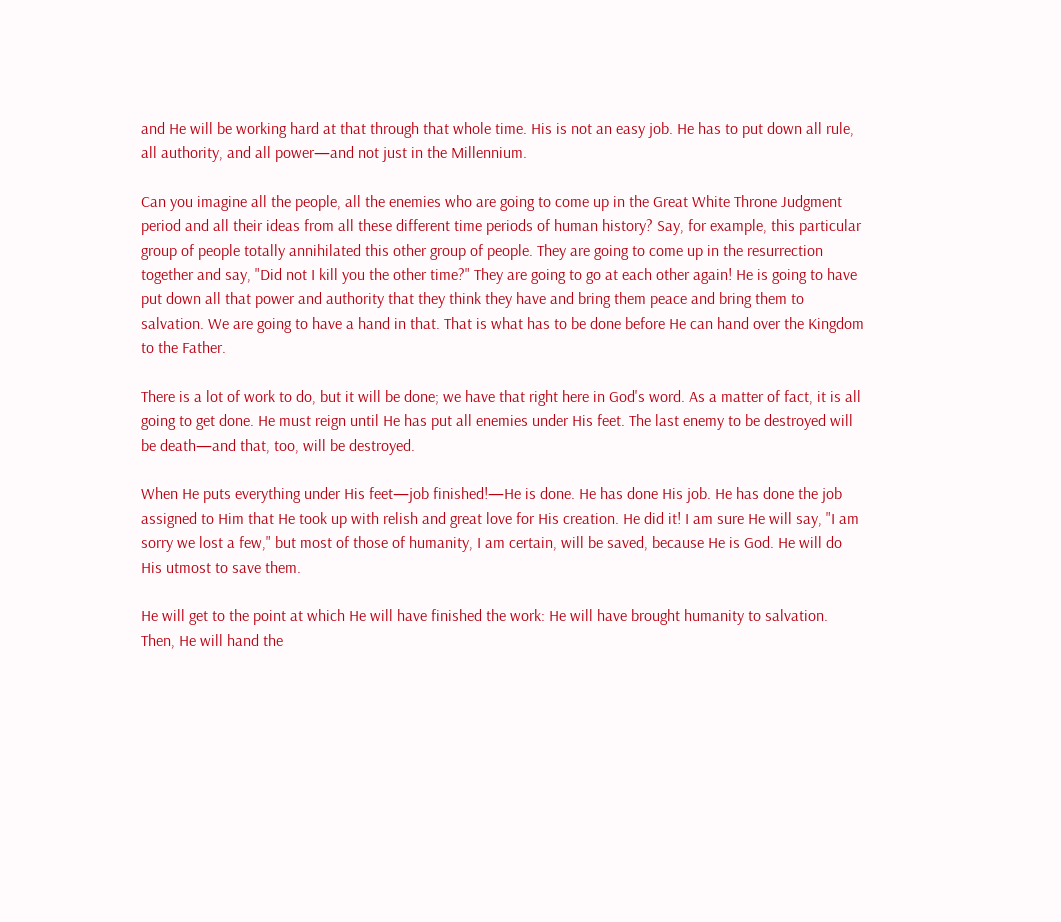and He will be working hard at that through that whole time. His is not an easy job. He has to put down all rule, all authority, and all power—and not just in the Millennium.

Can you imagine all the people, all the enemies who are going to come up in the Great White Throne Judgment period and all their ideas from all these different time periods of human history? Say, for example, this particular group of people totally annihilated this other group of people. They are going to come up in the resurrection together and say, "Did not I kill you the other time?" They are going to go at each other again! He is going to have put down all that power and authority that they think they have and bring them peace and bring them to salvation. We are going to have a hand in that. That is what has to be done before He can hand over the Kingdom to the Father.

There is a lot of work to do, but it will be done; we have that right here in God's word. As a matter of fact, it is all going to get done. He must reign until He has put all enemies under His feet. The last enemy to be destroyed will be death—and that, too, will be destroyed.

When He puts everything under His feet—job finished!—He is done. He has done His job. He has done the job assigned to Him that He took up with relish and great love for His creation. He did it! I am sure He will say, "I am sorry we lost a few," but most of those of humanity, I am certain, will be saved, because He is God. He will do His utmost to save them.

He will get to the point at which He will have finished the work: He will have brought humanity to salvation. Then, He will hand the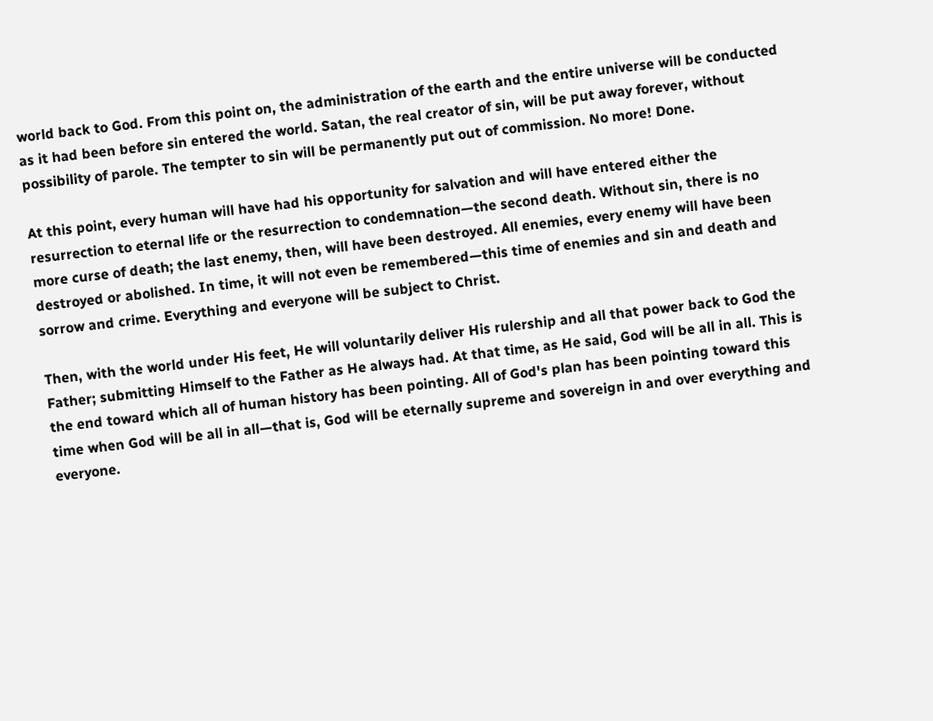world back to God. From this point on, the administration of the earth and the entire universe will be conducted as it had been before sin entered the world. Satan, the real creator of sin, will be put away forever, without possibility of parole. The tempter to sin will be permanently put out of commission. No more! Done.

At this point, every human will have had his opportunity for salvation and will have entered either the resurrection to eternal life or the resurrection to condemnation—the second death. Without sin, there is no more curse of death; the last enemy, then, will have been destroyed. All enemies, every enemy will have been destroyed or abolished. In time, it will not even be remembered—this time of enemies and sin and death and sorrow and crime. Everything and everyone will be subject to Christ.

Then, with the world under His feet, He will voluntarily deliver His rulership and all that power back to God the Father; submitting Himself to the Father as He always had. At that time, as He said, God will be all in all. This is the end toward which all of human history has been pointing. All of God's plan has been pointing toward this time when God will be all in all—that is, God will be eternally supreme and sovereign in and over everything and everyone.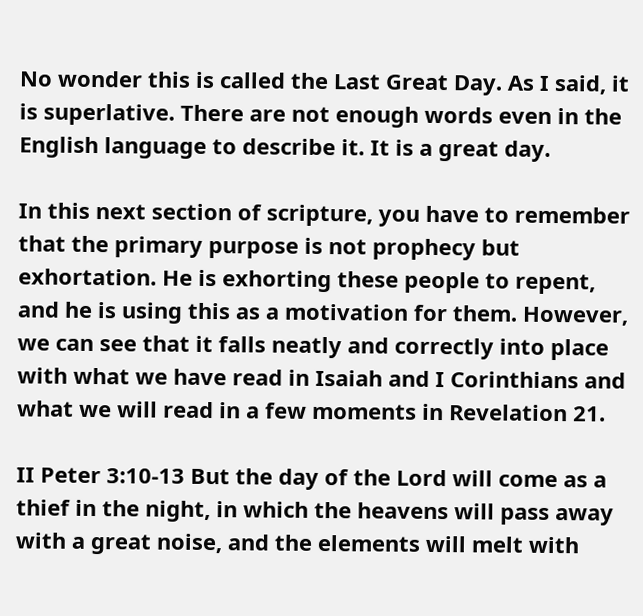No wonder this is called the Last Great Day. As I said, it is superlative. There are not enough words even in the English language to describe it. It is a great day.

In this next section of scripture, you have to remember that the primary purpose is not prophecy but exhortation. He is exhorting these people to repent, and he is using this as a motivation for them. However, we can see that it falls neatly and correctly into place with what we have read in Isaiah and I Corinthians and what we will read in a few moments in Revelation 21.

II Peter 3:10-13 But the day of the Lord will come as a thief in the night, in which the heavens will pass away with a great noise, and the elements will melt with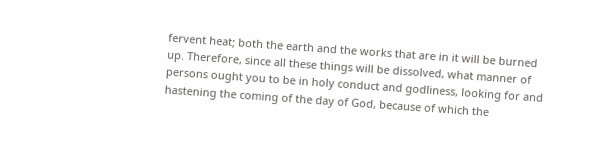fervent heat; both the earth and the works that are in it will be burned up. Therefore, since all these things will be dissolved, what manner of persons ought you to be in holy conduct and godliness, looking for and hastening the coming of the day of God, because of which the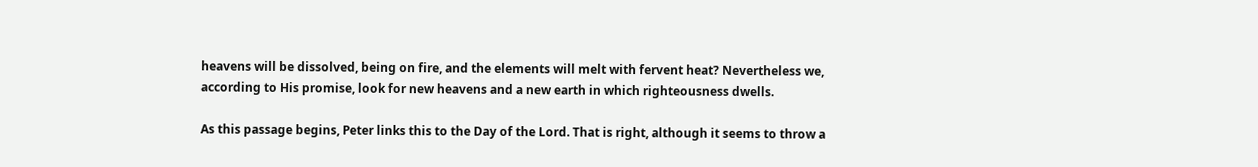heavens will be dissolved, being on fire, and the elements will melt with fervent heat? Nevertheless we, according to His promise, look for new heavens and a new earth in which righteousness dwells.

As this passage begins, Peter links this to the Day of the Lord. That is right, although it seems to throw a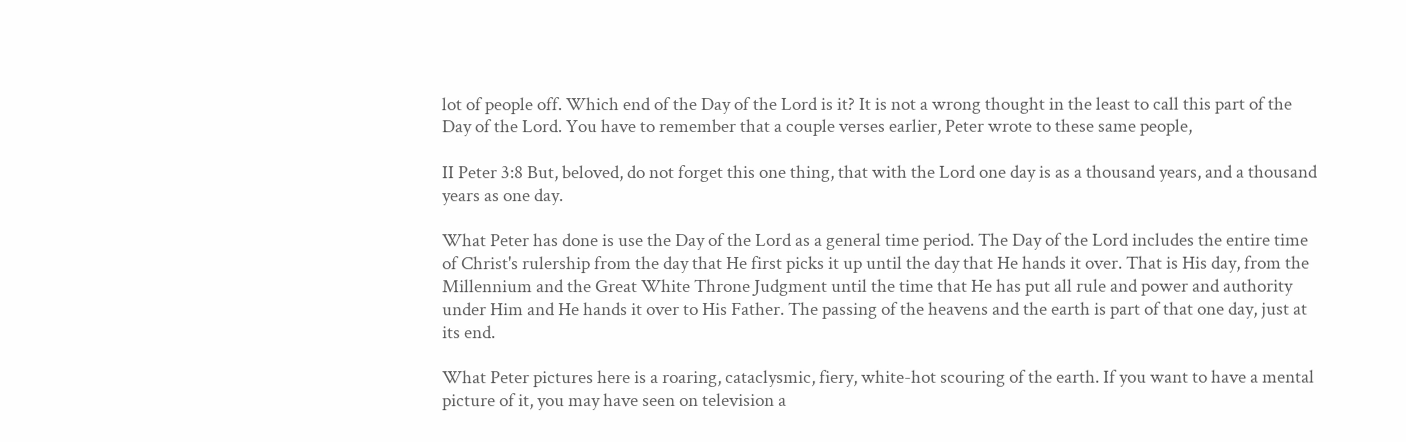lot of people off. Which end of the Day of the Lord is it? It is not a wrong thought in the least to call this part of the Day of the Lord. You have to remember that a couple verses earlier, Peter wrote to these same people,

II Peter 3:8 But, beloved, do not forget this one thing, that with the Lord one day is as a thousand years, and a thousand years as one day.

What Peter has done is use the Day of the Lord as a general time period. The Day of the Lord includes the entire time of Christ's rulership from the day that He first picks it up until the day that He hands it over. That is His day, from the Millennium and the Great White Throne Judgment until the time that He has put all rule and power and authority under Him and He hands it over to His Father. The passing of the heavens and the earth is part of that one day, just at its end.

What Peter pictures here is a roaring, cataclysmic, fiery, white-hot scouring of the earth. If you want to have a mental picture of it, you may have seen on television a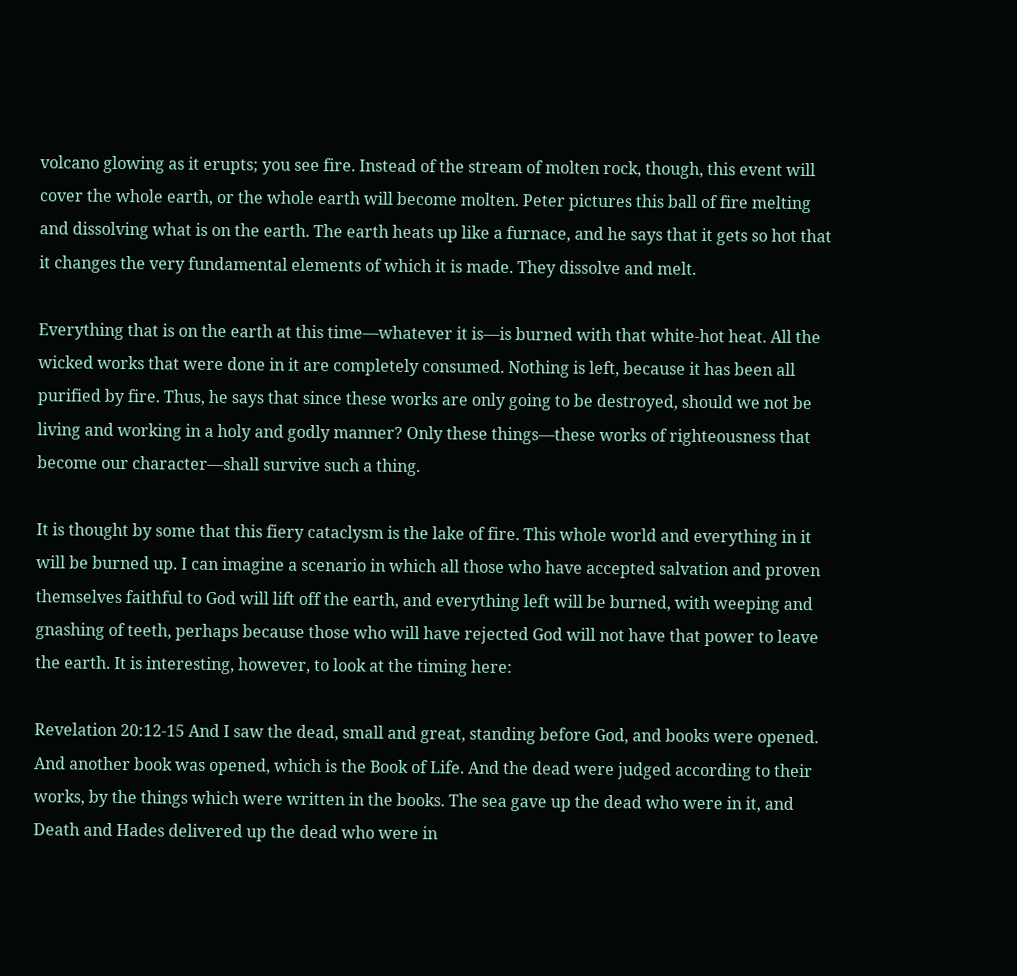volcano glowing as it erupts; you see fire. Instead of the stream of molten rock, though, this event will cover the whole earth, or the whole earth will become molten. Peter pictures this ball of fire melting and dissolving what is on the earth. The earth heats up like a furnace, and he says that it gets so hot that it changes the very fundamental elements of which it is made. They dissolve and melt.

Everything that is on the earth at this time—whatever it is—is burned with that white-hot heat. All the wicked works that were done in it are completely consumed. Nothing is left, because it has been all purified by fire. Thus, he says that since these works are only going to be destroyed, should we not be living and working in a holy and godly manner? Only these things—these works of righteousness that become our character—shall survive such a thing.

It is thought by some that this fiery cataclysm is the lake of fire. This whole world and everything in it will be burned up. I can imagine a scenario in which all those who have accepted salvation and proven themselves faithful to God will lift off the earth, and everything left will be burned, with weeping and gnashing of teeth, perhaps because those who will have rejected God will not have that power to leave the earth. It is interesting, however, to look at the timing here:

Revelation 20:12-15 And I saw the dead, small and great, standing before God, and books were opened. And another book was opened, which is the Book of Life. And the dead were judged according to their works, by the things which were written in the books. The sea gave up the dead who were in it, and Death and Hades delivered up the dead who were in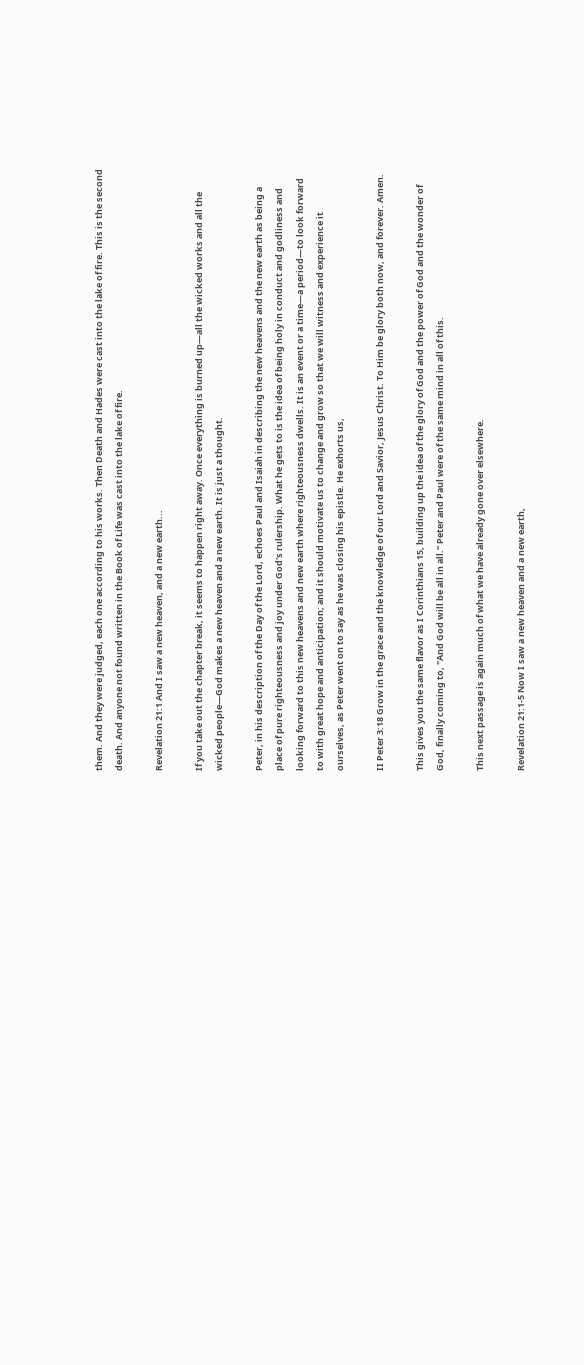them. And they were judged, each one according to his works. Then Death and Hades were cast into the lake of fire. This is the second death. And anyone not found written in the Book of Life was cast into the lake of fire.

Revelation 21:1 And I saw a new heaven, and a new earth...

If you take out the chapter break, it seems to happen right away. Once everything is burned up—all the wicked works and all the wicked people—God makes a new heaven and a new earth. It is just a thought.

Peter, in his description of the Day of the Lord, echoes Paul and Isaiah in describing the new heavens and the new earth as being a place of pure righteousness and joy under God's rulership. What he gets to is the idea of being holy in conduct and godliness and looking forward to this new heavens and new earth where righteousness dwells. It is an event or a time—a period—to look forward to with great hope and anticipation; and it should motivate us to change and grow so that we will witness and experience it ourselves, as Peter went on to say as he was closing his epistle. He exhorts us,

II Peter 3:18 Grow in the grace and the knowledge of our Lord and Savior, Jesus Christ. To Him be glory both now, and forever. Amen.

This gives you the same flavor as I Corinthians 15, building up the idea of the glory of God and the power of God and the wonder of God, finally coming to, "And God will be all in all." Peter and Paul were of the same mind in all of this.

This next passage is again much of what we have already gone over elsewhere.

Revelation 21:1-5 Now I saw a new heaven and a new earth,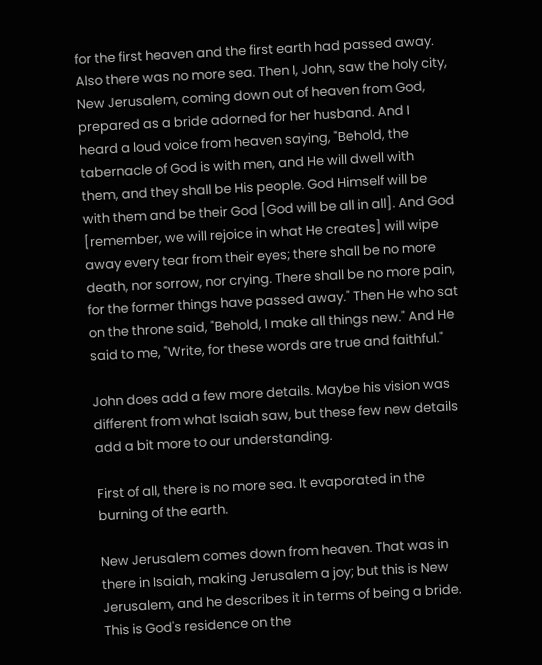for the first heaven and the first earth had passed away. Also there was no more sea. Then I, John, saw the holy city, New Jerusalem, coming down out of heaven from God, prepared as a bride adorned for her husband. And I heard a loud voice from heaven saying, "Behold, the tabernacle of God is with men, and He will dwell with them, and they shall be His people. God Himself will be with them and be their God [God will be all in all]. And God [remember, we will rejoice in what He creates] will wipe away every tear from their eyes; there shall be no more death, nor sorrow, nor crying. There shall be no more pain, for the former things have passed away." Then He who sat on the throne said, "Behold, I make all things new." And He said to me, "Write, for these words are true and faithful."

John does add a few more details. Maybe his vision was different from what Isaiah saw, but these few new details add a bit more to our understanding.

First of all, there is no more sea. It evaporated in the burning of the earth.

New Jerusalem comes down from heaven. That was in there in Isaiah, making Jerusalem a joy; but this is New Jerusalem, and he describes it in terms of being a bride. This is God's residence on the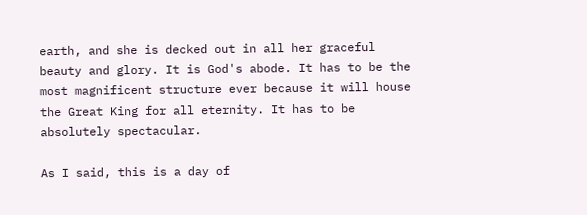earth, and she is decked out in all her graceful beauty and glory. It is God's abode. It has to be the most magnificent structure ever because it will house the Great King for all eternity. It has to be absolutely spectacular.

As I said, this is a day of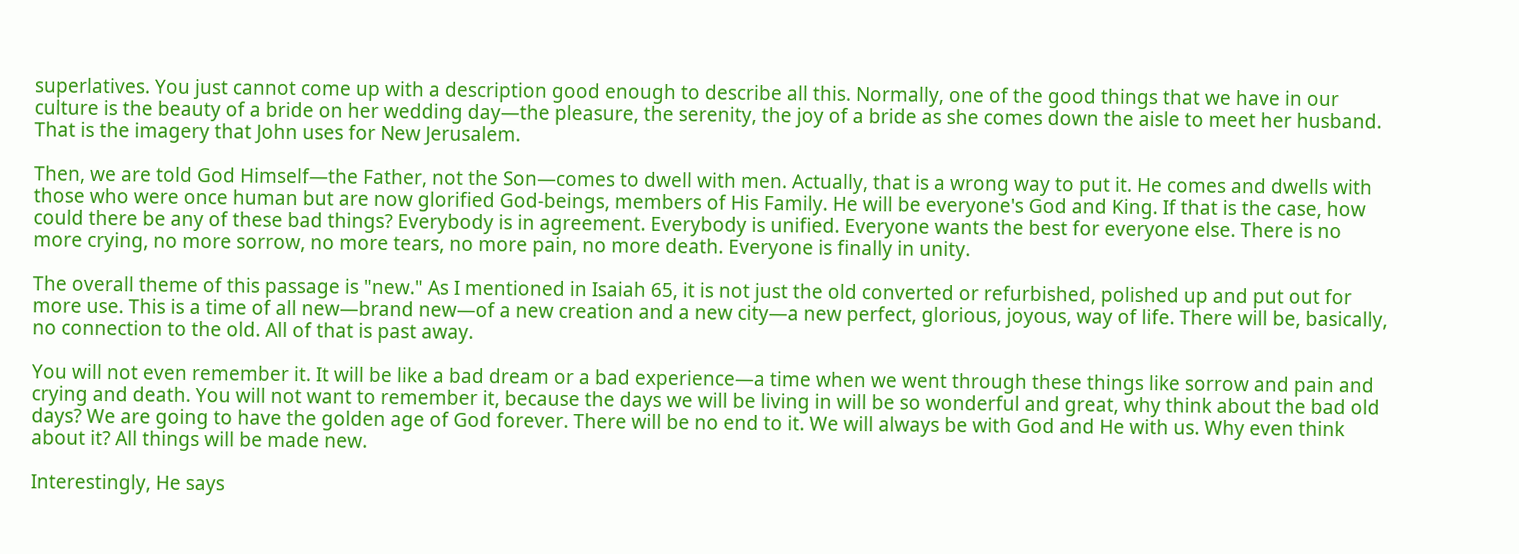superlatives. You just cannot come up with a description good enough to describe all this. Normally, one of the good things that we have in our culture is the beauty of a bride on her wedding day—the pleasure, the serenity, the joy of a bride as she comes down the aisle to meet her husband. That is the imagery that John uses for New Jerusalem.

Then, we are told God Himself—the Father, not the Son—comes to dwell with men. Actually, that is a wrong way to put it. He comes and dwells with those who were once human but are now glorified God-beings, members of His Family. He will be everyone's God and King. If that is the case, how could there be any of these bad things? Everybody is in agreement. Everybody is unified. Everyone wants the best for everyone else. There is no more crying, no more sorrow, no more tears, no more pain, no more death. Everyone is finally in unity.

The overall theme of this passage is "new." As I mentioned in Isaiah 65, it is not just the old converted or refurbished, polished up and put out for more use. This is a time of all new—brand new—of a new creation and a new city—a new perfect, glorious, joyous, way of life. There will be, basically, no connection to the old. All of that is past away.

You will not even remember it. It will be like a bad dream or a bad experience—a time when we went through these things like sorrow and pain and crying and death. You will not want to remember it, because the days we will be living in will be so wonderful and great, why think about the bad old days? We are going to have the golden age of God forever. There will be no end to it. We will always be with God and He with us. Why even think about it? All things will be made new.

Interestingly, He says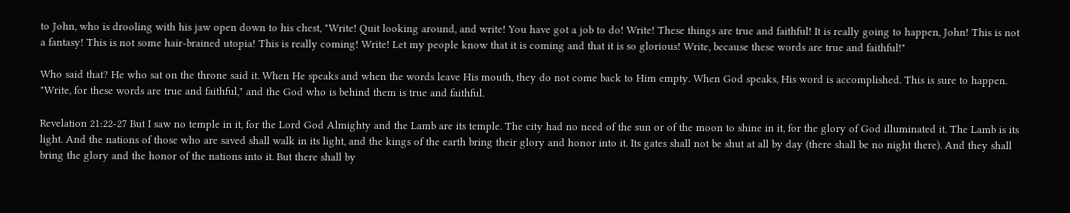to John, who is drooling with his jaw open down to his chest, "Write! Quit looking around, and write! You have got a job to do! Write! These things are true and faithful! It is really going to happen, John! This is not a fantasy! This is not some hair-brained utopia! This is really coming! Write! Let my people know that it is coming and that it is so glorious! Write, because these words are true and faithful!"

Who said that? He who sat on the throne said it. When He speaks and when the words leave His mouth, they do not come back to Him empty. When God speaks, His word is accomplished. This is sure to happen. "Write, for these words are true and faithful," and the God who is behind them is true and faithful.

Revelation 21:22-27 But I saw no temple in it, for the Lord God Almighty and the Lamb are its temple. The city had no need of the sun or of the moon to shine in it, for the glory of God illuminated it. The Lamb is its light. And the nations of those who are saved shall walk in its light, and the kings of the earth bring their glory and honor into it. Its gates shall not be shut at all by day (there shall be no night there). And they shall bring the glory and the honor of the nations into it. But there shall by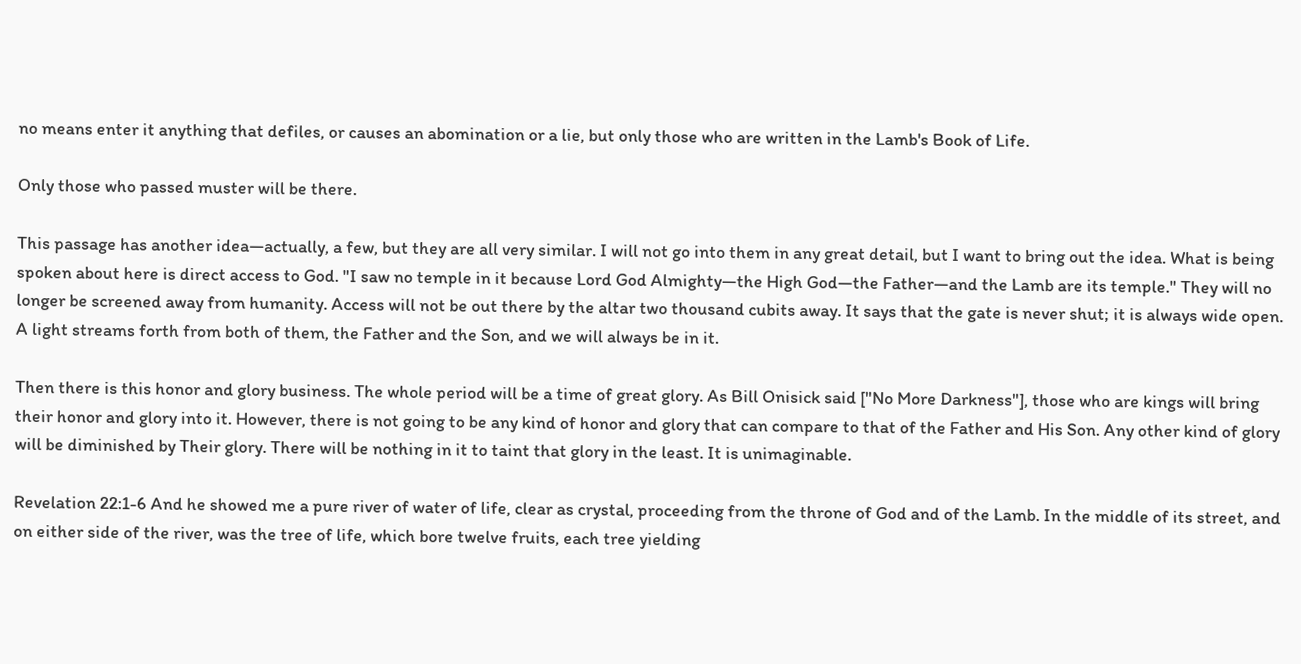no means enter it anything that defiles, or causes an abomination or a lie, but only those who are written in the Lamb's Book of Life.

Only those who passed muster will be there.

This passage has another idea—actually, a few, but they are all very similar. I will not go into them in any great detail, but I want to bring out the idea. What is being spoken about here is direct access to God. "I saw no temple in it because Lord God Almighty—the High God—the Father—and the Lamb are its temple." They will no longer be screened away from humanity. Access will not be out there by the altar two thousand cubits away. It says that the gate is never shut; it is always wide open. A light streams forth from both of them, the Father and the Son, and we will always be in it.

Then there is this honor and glory business. The whole period will be a time of great glory. As Bill Onisick said ["No More Darkness"], those who are kings will bring their honor and glory into it. However, there is not going to be any kind of honor and glory that can compare to that of the Father and His Son. Any other kind of glory will be diminished by Their glory. There will be nothing in it to taint that glory in the least. It is unimaginable.

Revelation 22:1-6 And he showed me a pure river of water of life, clear as crystal, proceeding from the throne of God and of the Lamb. In the middle of its street, and on either side of the river, was the tree of life, which bore twelve fruits, each tree yielding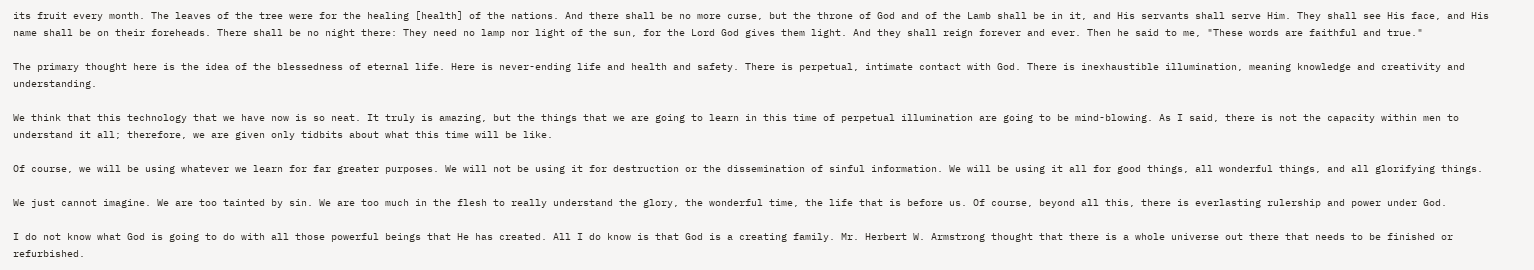its fruit every month. The leaves of the tree were for the healing [health] of the nations. And there shall be no more curse, but the throne of God and of the Lamb shall be in it, and His servants shall serve Him. They shall see His face, and His name shall be on their foreheads. There shall be no night there: They need no lamp nor light of the sun, for the Lord God gives them light. And they shall reign forever and ever. Then he said to me, "These words are faithful and true."

The primary thought here is the idea of the blessedness of eternal life. Here is never-ending life and health and safety. There is perpetual, intimate contact with God. There is inexhaustible illumination, meaning knowledge and creativity and understanding.

We think that this technology that we have now is so neat. It truly is amazing, but the things that we are going to learn in this time of perpetual illumination are going to be mind-blowing. As I said, there is not the capacity within men to understand it all; therefore, we are given only tidbits about what this time will be like.

Of course, we will be using whatever we learn for far greater purposes. We will not be using it for destruction or the dissemination of sinful information. We will be using it all for good things, all wonderful things, and all glorifying things.

We just cannot imagine. We are too tainted by sin. We are too much in the flesh to really understand the glory, the wonderful time, the life that is before us. Of course, beyond all this, there is everlasting rulership and power under God.

I do not know what God is going to do with all those powerful beings that He has created. All I do know is that God is a creating family. Mr. Herbert W. Armstrong thought that there is a whole universe out there that needs to be finished or refurbished.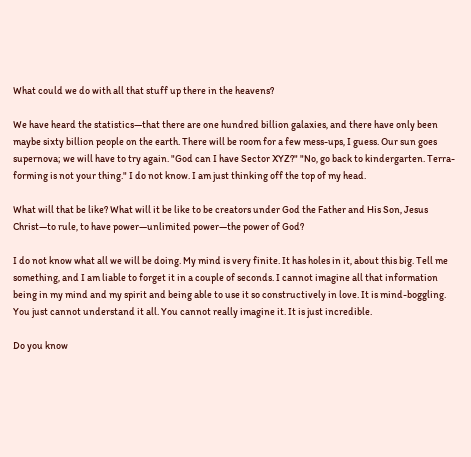What could we do with all that stuff up there in the heavens?

We have heard the statistics—that there are one hundred billion galaxies, and there have only been maybe sixty billion people on the earth. There will be room for a few mess-ups, I guess. Our sun goes supernova; we will have to try again. "God can I have Sector XYZ?" "No, go back to kindergarten. Terra-forming is not your thing." I do not know. I am just thinking off the top of my head.

What will that be like? What will it be like to be creators under God the Father and His Son, Jesus Christ—to rule, to have power—unlimited power—the power of God?

I do not know what all we will be doing. My mind is very finite. It has holes in it, about this big. Tell me something, and I am liable to forget it in a couple of seconds. I cannot imagine all that information being in my mind and my spirit and being able to use it so constructively in love. It is mind-boggling. You just cannot understand it all. You cannot really imagine it. It is just incredible.

Do you know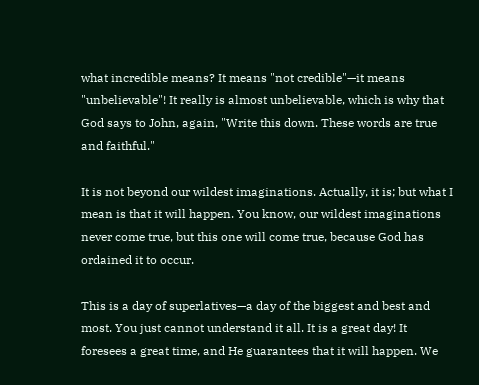what incredible means? It means "not credible"—it means "unbelievable"! It really is almost unbelievable, which is why that God says to John, again, "Write this down. These words are true and faithful."

It is not beyond our wildest imaginations. Actually, it is; but what I mean is that it will happen. You know, our wildest imaginations never come true, but this one will come true, because God has ordained it to occur.

This is a day of superlatives—a day of the biggest and best and most. You just cannot understand it all. It is a great day! It foresees a great time, and He guarantees that it will happen. We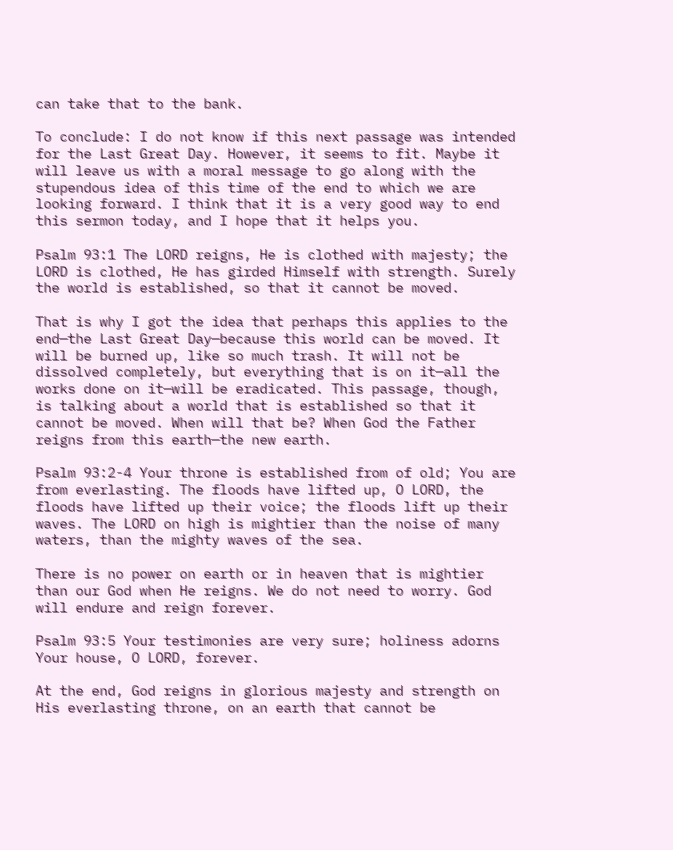can take that to the bank.

To conclude: I do not know if this next passage was intended for the Last Great Day. However, it seems to fit. Maybe it will leave us with a moral message to go along with the stupendous idea of this time of the end to which we are looking forward. I think that it is a very good way to end this sermon today, and I hope that it helps you.

Psalm 93:1 The LORD reigns, He is clothed with majesty; the LORD is clothed, He has girded Himself with strength. Surely the world is established, so that it cannot be moved.

That is why I got the idea that perhaps this applies to the end—the Last Great Day—because this world can be moved. It will be burned up, like so much trash. It will not be dissolved completely, but everything that is on it—all the works done on it—will be eradicated. This passage, though, is talking about a world that is established so that it cannot be moved. When will that be? When God the Father reigns from this earth—the new earth.

Psalm 93:2-4 Your throne is established from of old; You are from everlasting. The floods have lifted up, O LORD, the floods have lifted up their voice; the floods lift up their waves. The LORD on high is mightier than the noise of many waters, than the mighty waves of the sea.

There is no power on earth or in heaven that is mightier than our God when He reigns. We do not need to worry. God will endure and reign forever.

Psalm 93:5 Your testimonies are very sure; holiness adorns Your house, O LORD, forever.

At the end, God reigns in glorious majesty and strength on His everlasting throne, on an earth that cannot be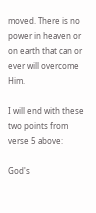moved. There is no power in heaven or on earth that can or ever will overcome Him.

I will end with these two points from verse 5 above:

God's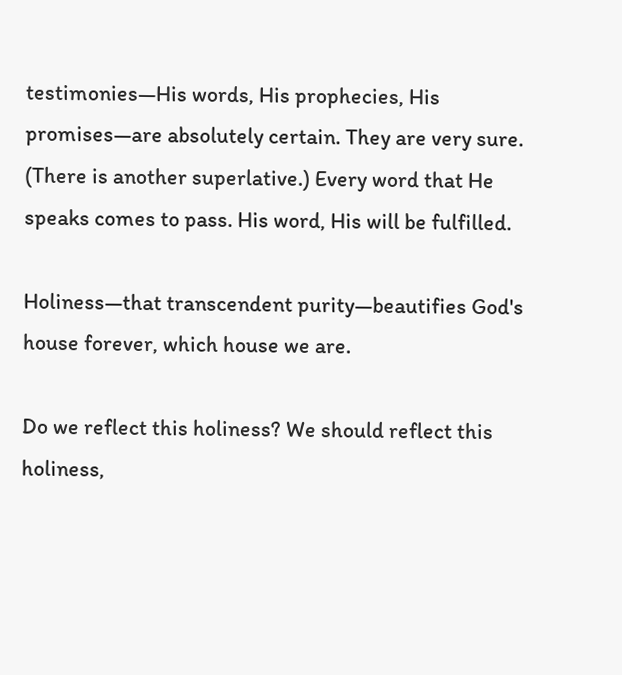testimonies—His words, His prophecies, His promises—are absolutely certain. They are very sure. (There is another superlative.) Every word that He speaks comes to pass. His word, His will be fulfilled.

Holiness—that transcendent purity—beautifies God's house forever, which house we are.

Do we reflect this holiness? We should reflect this holiness,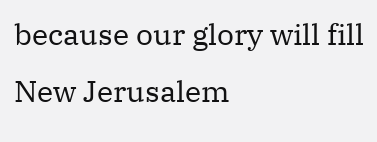because our glory will fill New Jerusalem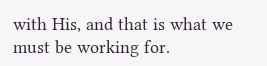with His, and that is what we must be working for.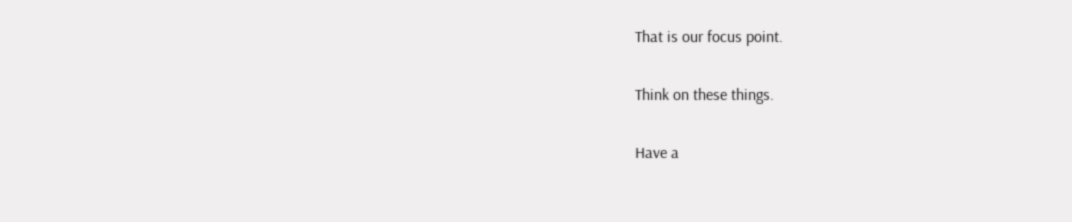That is our focus point.

Think on these things.

Have a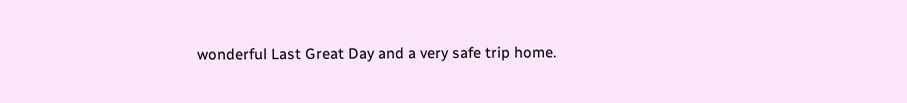wonderful Last Great Day and a very safe trip home.